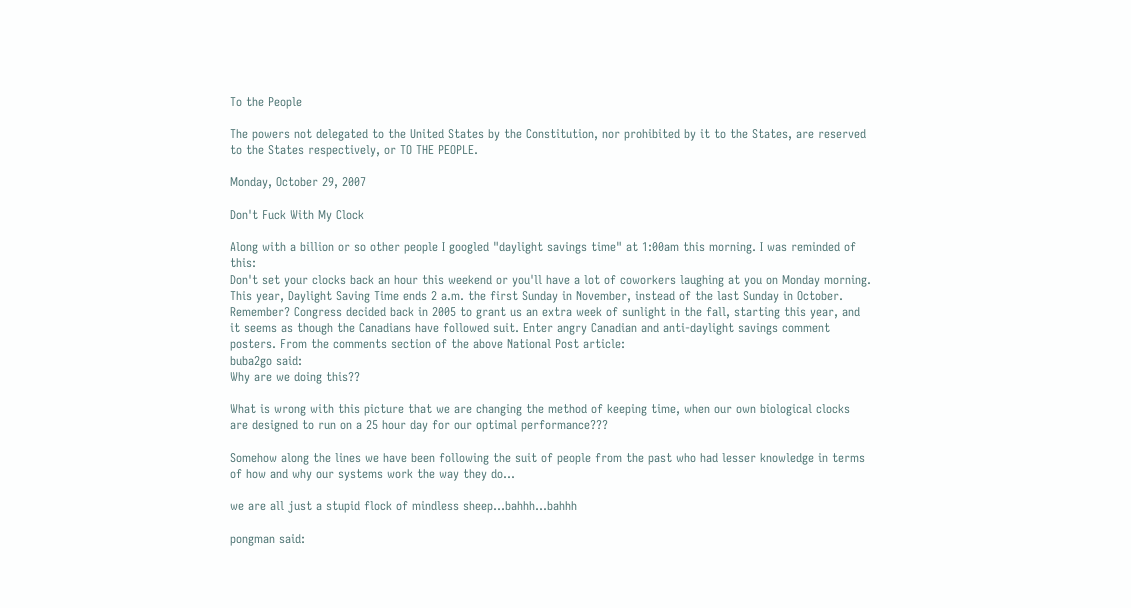To the People

The powers not delegated to the United States by the Constitution, nor prohibited by it to the States, are reserved to the States respectively, or TO THE PEOPLE.

Monday, October 29, 2007

Don't Fuck With My Clock

Along with a billion or so other people I googled "daylight savings time" at 1:00am this morning. I was reminded of this:
Don't set your clocks back an hour this weekend or you'll have a lot of coworkers laughing at you on Monday morning. This year, Daylight Saving Time ends 2 a.m. the first Sunday in November, instead of the last Sunday in October.
Remember? Congress decided back in 2005 to grant us an extra week of sunlight in the fall, starting this year, and it seems as though the Canadians have followed suit. Enter angry Canadian and anti-daylight savings comment posters. From the comments section of the above National Post article:
buba2go said:
Why are we doing this??

What is wrong with this picture that we are changing the method of keeping time, when our own biological clocks are designed to run on a 25 hour day for our optimal performance???

Somehow along the lines we have been following the suit of people from the past who had lesser knowledge in terms of how and why our systems work the way they do...

we are all just a stupid flock of mindless sheep...bahhh...bahhh

pongman said: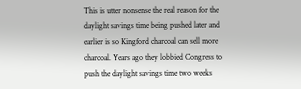This is utter nonsense the real reason for the daylight savings time being pushed later and earlier is so Kingford charcoal can sell more charcoal. Years ago they lobbied Congress to push the daylight savings time two weeks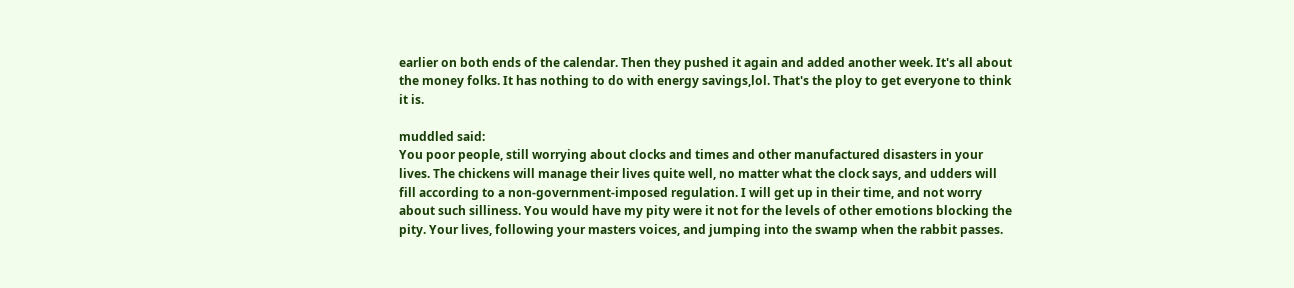earlier on both ends of the calendar. Then they pushed it again and added another week. It's all about the money folks. It has nothing to do with energy savings,lol. That's the ploy to get everyone to think it is.

muddled said:
You poor people, still worrying about clocks and times and other manufactured disasters in your lives. The chickens will manage their lives quite well, no matter what the clock says, and udders will fill according to a non-government-imposed regulation. I will get up in their time, and not worry about such silliness. You would have my pity were it not for the levels of other emotions blocking the pity. Your lives, following your masters voices, and jumping into the swamp when the rabbit passes.